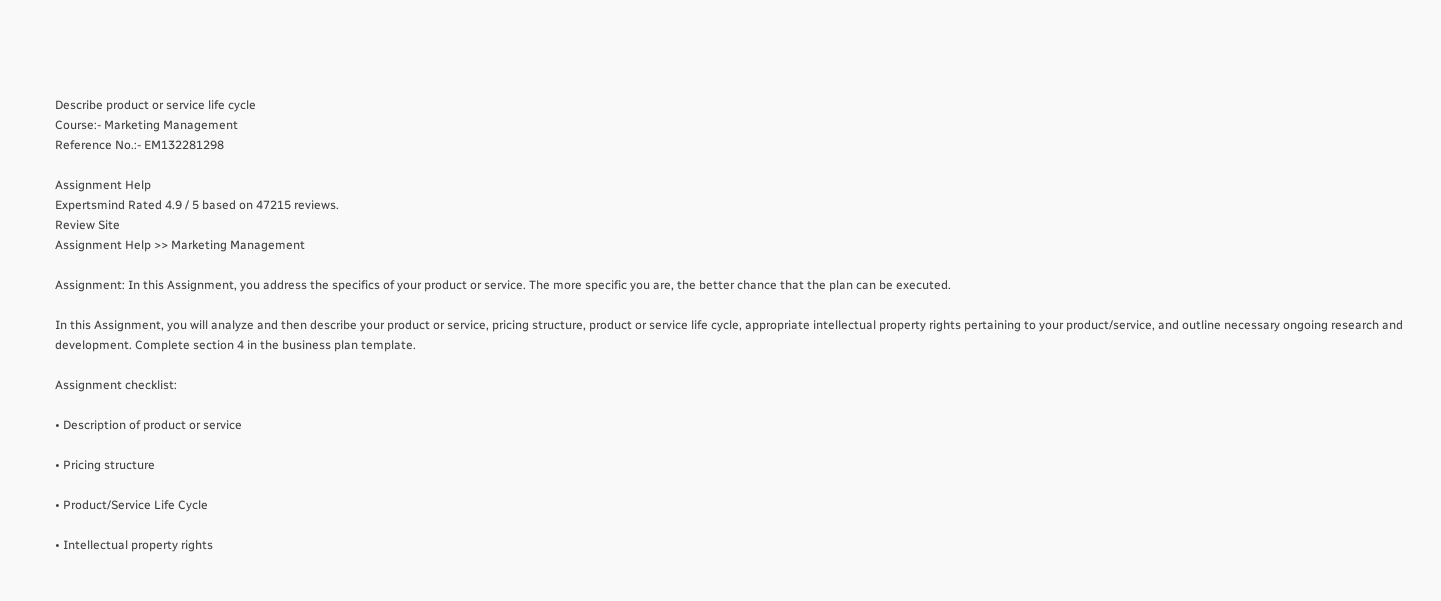Describe product or service life cycle
Course:- Marketing Management
Reference No.:- EM132281298

Assignment Help
Expertsmind Rated 4.9 / 5 based on 47215 reviews.
Review Site
Assignment Help >> Marketing Management

Assignment: In this Assignment, you address the specifics of your product or service. The more specific you are, the better chance that the plan can be executed.

In this Assignment, you will analyze and then describe your product or service, pricing structure, product or service life cycle, appropriate intellectual property rights pertaining to your product/service, and outline necessary ongoing research and development. Complete section 4 in the business plan template.

Assignment checklist:

• Description of product or service

• Pricing structure

• Product/Service Life Cycle

• Intellectual property rights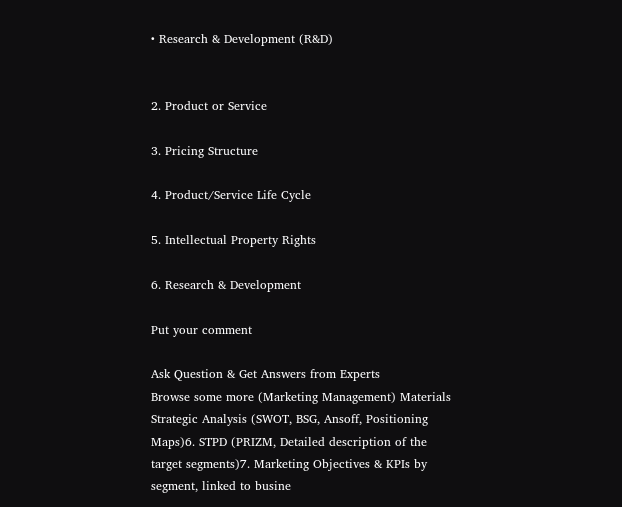• Research & Development (R&D)


2. Product or Service

3. Pricing Structure

4. Product/Service Life Cycle

5. Intellectual Property Rights

6. Research & Development

Put your comment

Ask Question & Get Answers from Experts
Browse some more (Marketing Management) Materials
Strategic Analysis (SWOT, BSG, Ansoff, Positioning Maps)6. STPD (PRIZM, Detailed description of the target segments)7. Marketing Objectives & KPIs by segment, linked to busine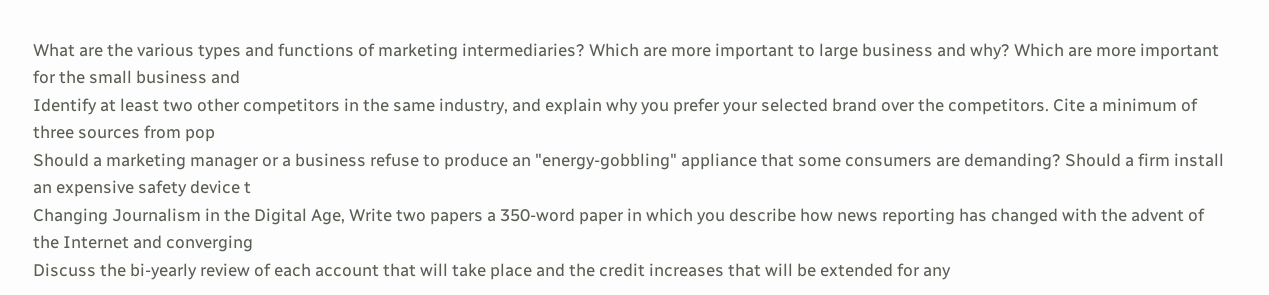What are the various types and functions of marketing intermediaries? Which are more important to large business and why? Which are more important for the small business and
Identify at least two other competitors in the same industry, and explain why you prefer your selected brand over the competitors. Cite a minimum of three sources from pop
Should a marketing manager or a business refuse to produce an "energy-gobbling" appliance that some consumers are demanding? Should a firm install an expensive safety device t
Changing Journalism in the Digital Age, Write two papers a 350-word paper in which you describe how news reporting has changed with the advent of the Internet and converging
Discuss the bi-yearly review of each account that will take place and the credit increases that will be extended for any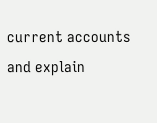current accounts and explain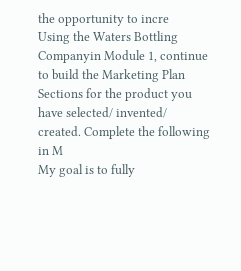the opportunity to incre
Using the Waters Bottling Companyin Module 1, continue to build the Marketing Plan Sections for the product you have selected/ invented/ created. Complete the following in M
My goal is to fully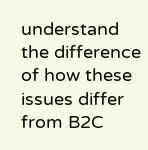understand the difference of how these issues differ from B2C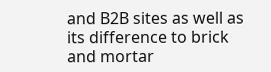and B2B sites as well as its difference to brick and mortar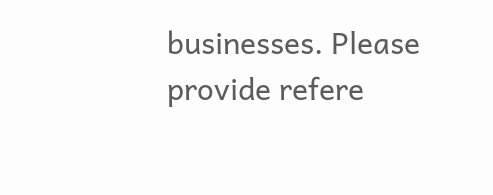businesses. Please provide refere